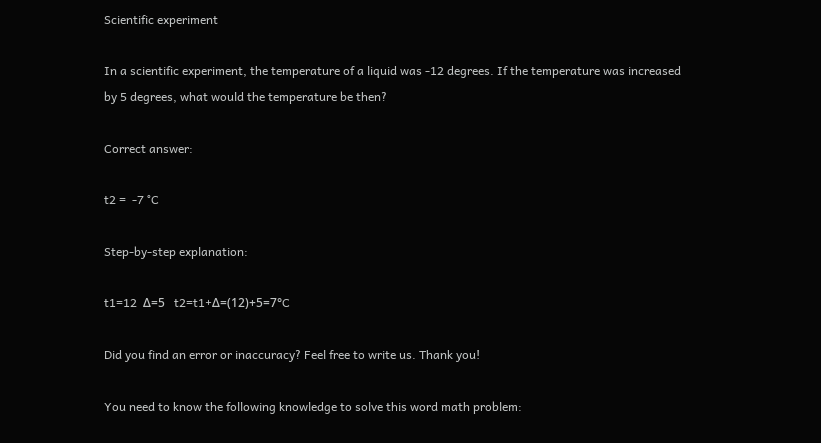Scientific experiment

In a scientific experiment, the temperature of a liquid was -12 degrees. If the temperature was increased by 5 degrees, what would the temperature be then?

Correct answer:

t2 =  -7 °C

Step-by-step explanation:

t1=12  Δ=5   t2=t1+Δ=(12)+5=7°C

Did you find an error or inaccuracy? Feel free to write us. Thank you!

You need to know the following knowledge to solve this word math problem: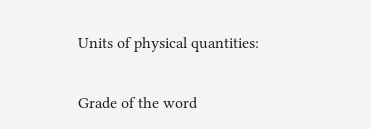Units of physical quantities:

Grade of the word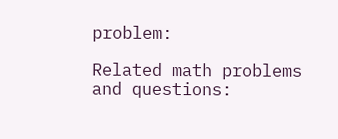problem:

Related math problems and questions: